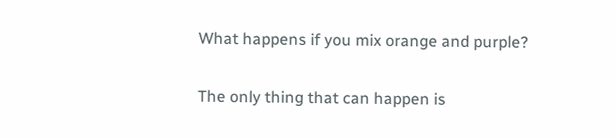What happens if you mix orange and purple?

The only thing that can happen is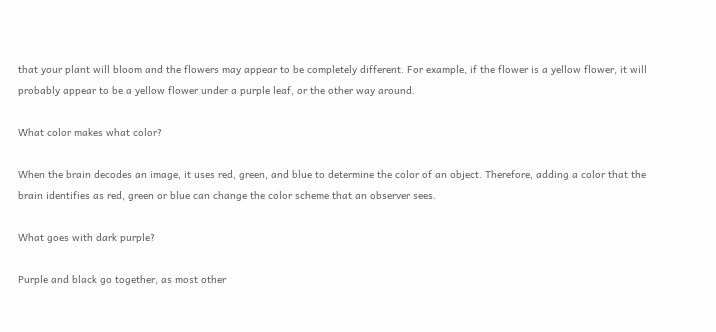that your plant will bloom and the flowers may appear to be completely different. For example, if the flower is a yellow flower, it will probably appear to be a yellow flower under a purple leaf, or the other way around.

What color makes what color?

When the brain decodes an image, it uses red, green, and blue to determine the color of an object. Therefore, adding a color that the brain identifies as red, green or blue can change the color scheme that an observer sees.

What goes with dark purple?

Purple and black go together, as most other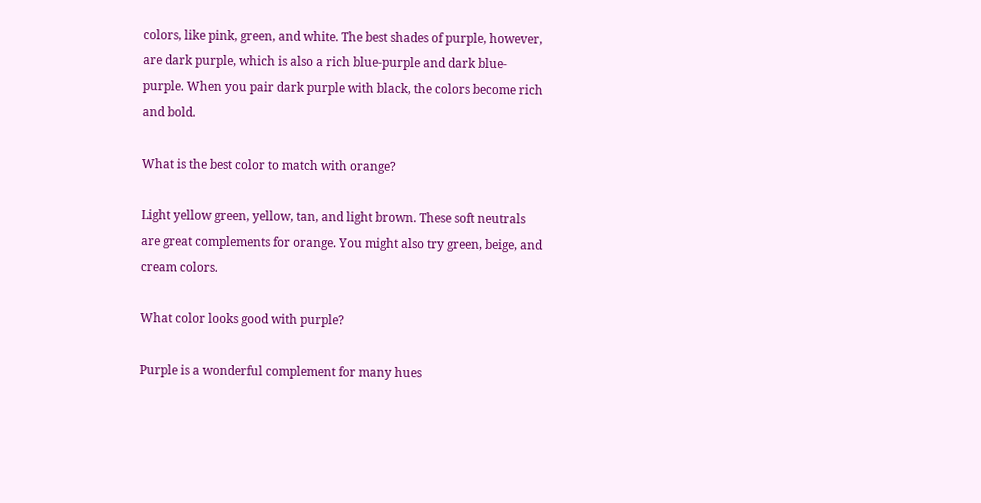colors, like pink, green, and white. The best shades of purple, however, are dark purple, which is also a rich blue-purple and dark blue-purple. When you pair dark purple with black, the colors become rich and bold.

What is the best color to match with orange?

Light yellow green, yellow, tan, and light brown. These soft neutrals are great complements for orange. You might also try green, beige, and cream colors.

What color looks good with purple?

Purple is a wonderful complement for many hues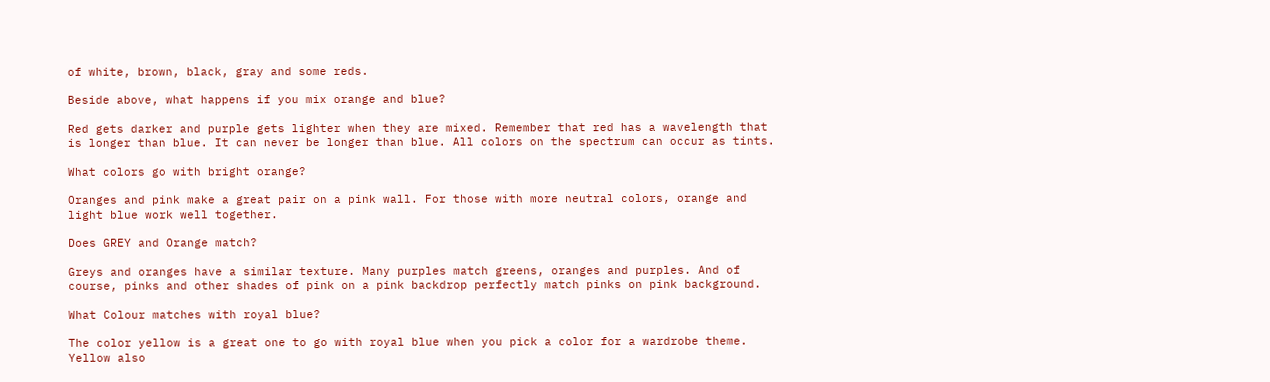of white, brown, black, gray and some reds.

Beside above, what happens if you mix orange and blue?

Red gets darker and purple gets lighter when they are mixed. Remember that red has a wavelength that is longer than blue. It can never be longer than blue. All colors on the spectrum can occur as tints.

What colors go with bright orange?

Oranges and pink make a great pair on a pink wall. For those with more neutral colors, orange and light blue work well together.

Does GREY and Orange match?

Greys and oranges have a similar texture. Many purples match greens, oranges and purples. And of course, pinks and other shades of pink on a pink backdrop perfectly match pinks on pink background.

What Colour matches with royal blue?

The color yellow is a great one to go with royal blue when you pick a color for a wardrobe theme. Yellow also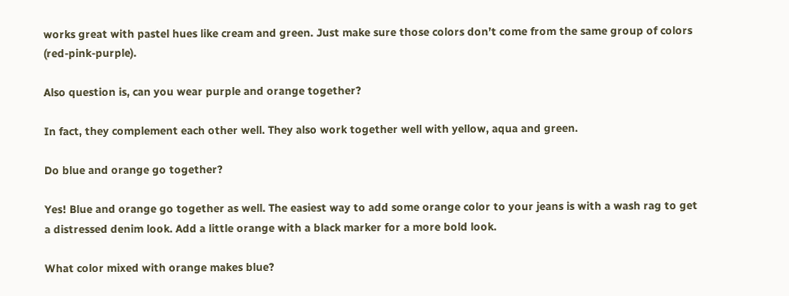works great with pastel hues like cream and green. Just make sure those colors don’t come from the same group of colors (red-pink-purple).

Also question is, can you wear purple and orange together?

In fact, they complement each other well. They also work together well with yellow, aqua and green.

Do blue and orange go together?

Yes! Blue and orange go together as well. The easiest way to add some orange color to your jeans is with a wash rag to get a distressed denim look. Add a little orange with a black marker for a more bold look.

What color mixed with orange makes blue?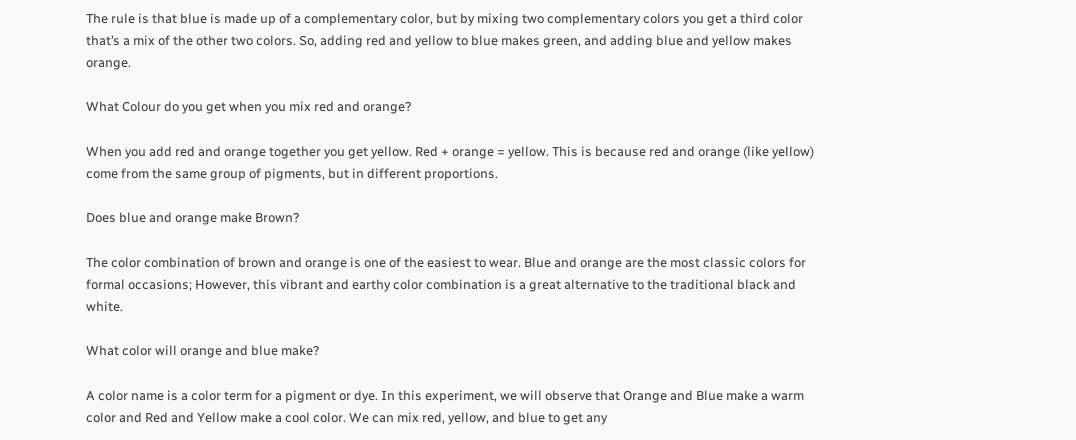The rule is that blue is made up of a complementary color, but by mixing two complementary colors you get a third color that’s a mix of the other two colors. So, adding red and yellow to blue makes green, and adding blue and yellow makes orange.

What Colour do you get when you mix red and orange?

When you add red and orange together you get yellow. Red + orange = yellow. This is because red and orange (like yellow) come from the same group of pigments, but in different proportions.

Does blue and orange make Brown?

The color combination of brown and orange is one of the easiest to wear. Blue and orange are the most classic colors for formal occasions; However, this vibrant and earthy color combination is a great alternative to the traditional black and white.

What color will orange and blue make?

A color name is a color term for a pigment or dye. In this experiment, we will observe that Orange and Blue make a warm color and Red and Yellow make a cool color. We can mix red, yellow, and blue to get any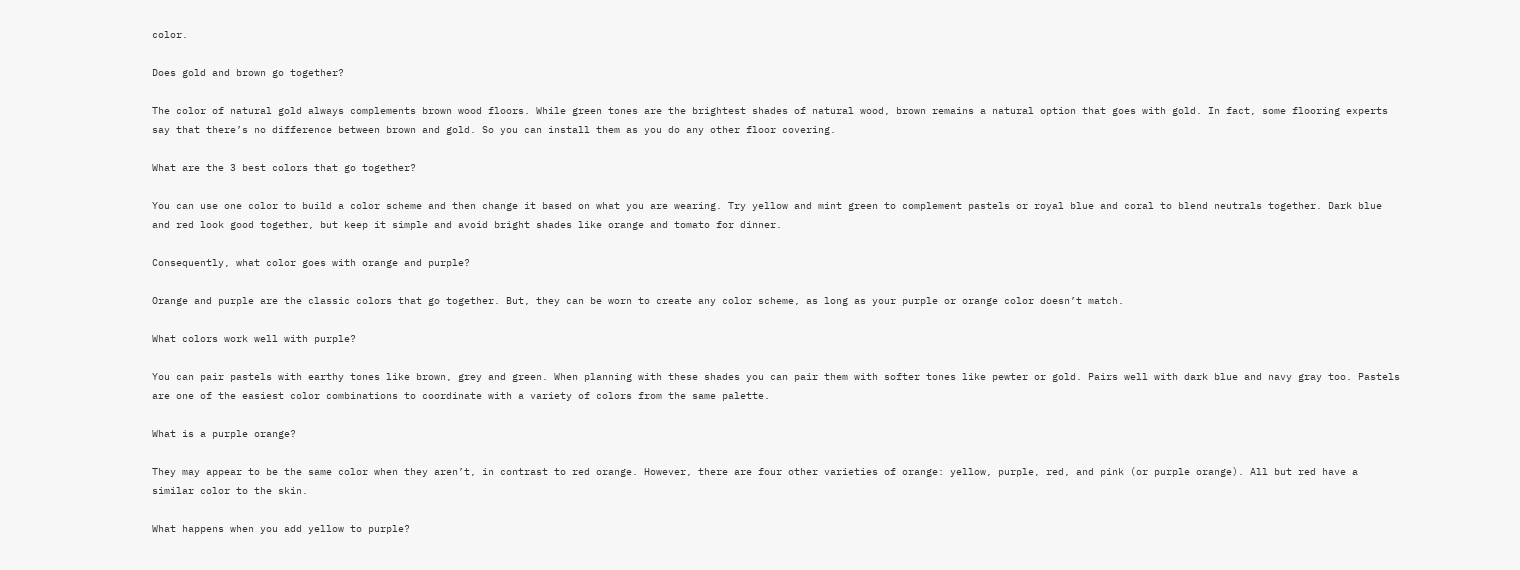color.

Does gold and brown go together?

The color of natural gold always complements brown wood floors. While green tones are the brightest shades of natural wood, brown remains a natural option that goes with gold. In fact, some flooring experts say that there’s no difference between brown and gold. So you can install them as you do any other floor covering.

What are the 3 best colors that go together?

You can use one color to build a color scheme and then change it based on what you are wearing. Try yellow and mint green to complement pastels or royal blue and coral to blend neutrals together. Dark blue and red look good together, but keep it simple and avoid bright shades like orange and tomato for dinner.

Consequently, what color goes with orange and purple?

Orange and purple are the classic colors that go together. But, they can be worn to create any color scheme, as long as your purple or orange color doesn’t match.

What colors work well with purple?

You can pair pastels with earthy tones like brown, grey and green. When planning with these shades you can pair them with softer tones like pewter or gold. Pairs well with dark blue and navy gray too. Pastels are one of the easiest color combinations to coordinate with a variety of colors from the same palette.

What is a purple orange?

They may appear to be the same color when they aren’t, in contrast to red orange. However, there are four other varieties of orange: yellow, purple, red, and pink (or purple orange). All but red have a similar color to the skin.

What happens when you add yellow to purple?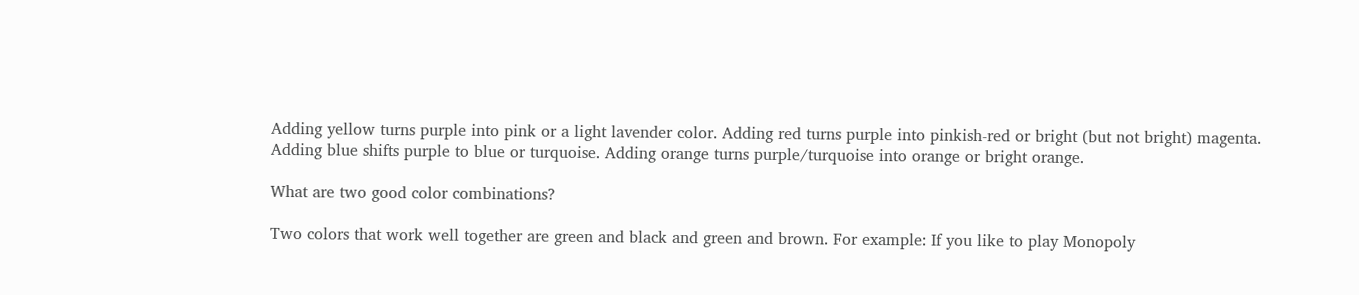Adding yellow turns purple into pink or a light lavender color. Adding red turns purple into pinkish-red or bright (but not bright) magenta. Adding blue shifts purple to blue or turquoise. Adding orange turns purple/turquoise into orange or bright orange.

What are two good color combinations?

Two colors that work well together are green and black and green and brown. For example: If you like to play Monopoly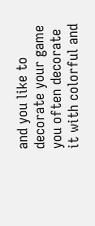and you like to decorate your game you often decorate it with colorful and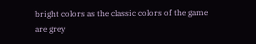bright colors as the classic colors of the game are grey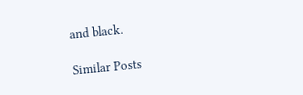and black.

Similar Posts